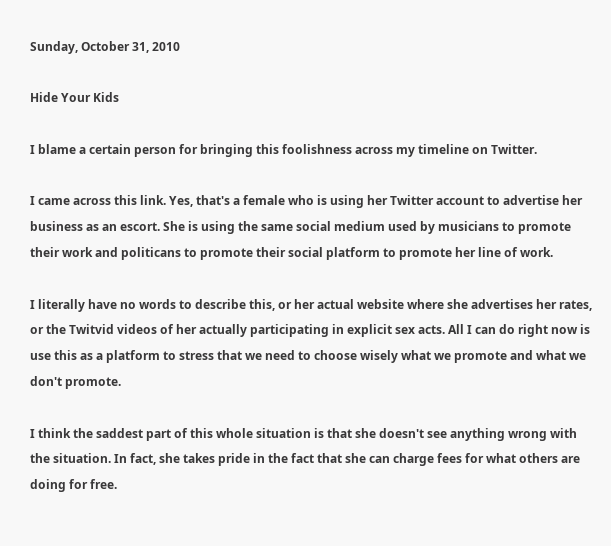Sunday, October 31, 2010

Hide Your Kids

I blame a certain person for bringing this foolishness across my timeline on Twitter.

I came across this link. Yes, that's a female who is using her Twitter account to advertise her business as an escort. She is using the same social medium used by musicians to promote their work and politicans to promote their social platform to promote her line of work.

I literally have no words to describe this, or her actual website where she advertises her rates, or the Twitvid videos of her actually participating in explicit sex acts. All I can do right now is use this as a platform to stress that we need to choose wisely what we promote and what we don't promote.

I think the saddest part of this whole situation is that she doesn't see anything wrong with the situation. In fact, she takes pride in the fact that she can charge fees for what others are doing for free.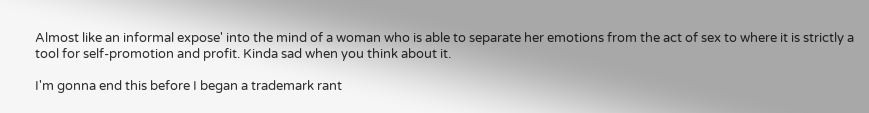Almost like an informal expose' into the mind of a woman who is able to separate her emotions from the act of sex to where it is strictly a tool for self-promotion and profit. Kinda sad when you think about it.

I'm gonna end this before I began a trademark rant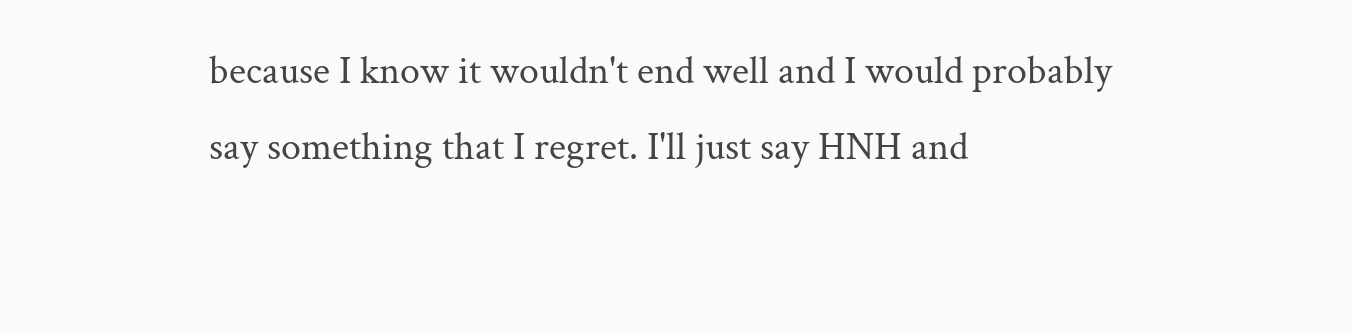because I know it wouldn't end well and I would probably say something that I regret. I'll just say HNH and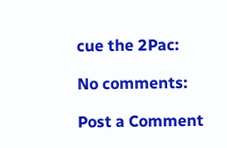cue the 2Pac:

No comments:

Post a Comment